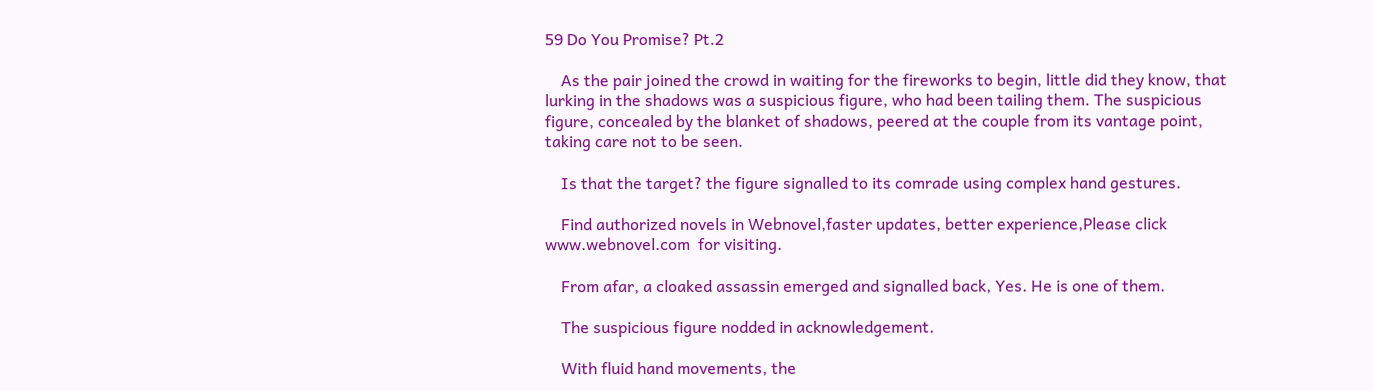59 Do You Promise? Pt.2

    As the pair joined the crowd in waiting for the fireworks to begin, little did they know, that lurking in the shadows was a suspicious figure, who had been tailing them. The suspicious figure, concealed by the blanket of shadows, peered at the couple from its vantage point, taking care not to be seen.

    Is that the target? the figure signalled to its comrade using complex hand gestures.

    Find authorized novels in Webnovel,faster updates, better experience,Please click www.webnovel.com  for visiting.

    From afar, a cloaked assassin emerged and signalled back, Yes. He is one of them.

    The suspicious figure nodded in acknowledgement.

    With fluid hand movements, the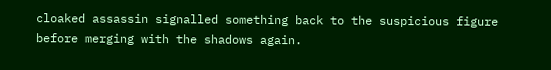cloaked assassin signalled something back to the suspicious figure before merging with the shadows again.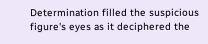Determination filled the suspicious figure's eyes as it deciphered the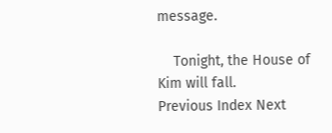message.

    Tonight, the House of Kim will fall.
Previous Index Next